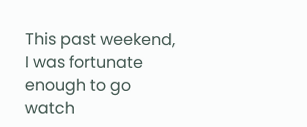This past weekend, I was fortunate enough to go watch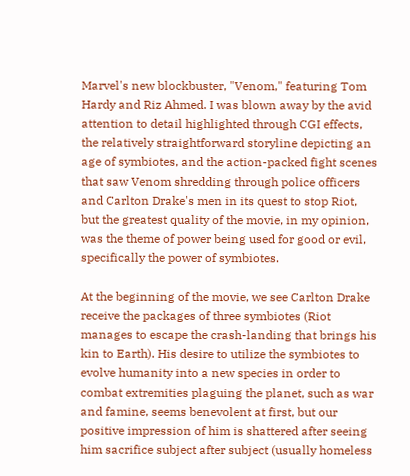Marvel's new blockbuster, "Venom," featuring Tom Hardy and Riz Ahmed. I was blown away by the avid attention to detail highlighted through CGI effects, the relatively straightforward storyline depicting an age of symbiotes, and the action-packed fight scenes that saw Venom shredding through police officers and Carlton Drake's men in its quest to stop Riot, but the greatest quality of the movie, in my opinion, was the theme of power being used for good or evil, specifically the power of symbiotes.

At the beginning of the movie, we see Carlton Drake receive the packages of three symbiotes (Riot manages to escape the crash-landing that brings his kin to Earth). His desire to utilize the symbiotes to evolve humanity into a new species in order to combat extremities plaguing the planet, such as war and famine, seems benevolent at first, but our positive impression of him is shattered after seeing him sacrifice subject after subject (usually homeless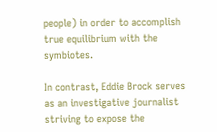people) in order to accomplish true equilibrium with the symbiotes.

In contrast, Eddie Brock serves as an investigative journalist striving to expose the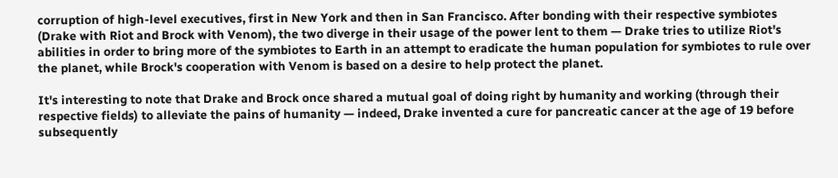corruption of high-level executives, first in New York and then in San Francisco. After bonding with their respective symbiotes (Drake with Riot and Brock with Venom), the two diverge in their usage of the power lent to them — Drake tries to utilize Riot's abilities in order to bring more of the symbiotes to Earth in an attempt to eradicate the human population for symbiotes to rule over the planet, while Brock's cooperation with Venom is based on a desire to help protect the planet.

It's interesting to note that Drake and Brock once shared a mutual goal of doing right by humanity and working (through their respective fields) to alleviate the pains of humanity — indeed, Drake invented a cure for pancreatic cancer at the age of 19 before subsequently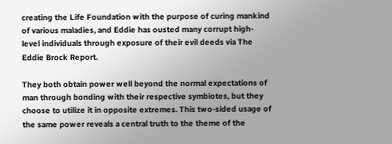creating the Life Foundation with the purpose of curing mankind of various maladies, and Eddie has ousted many corrupt high-level individuals through exposure of their evil deeds via The Eddie Brock Report.

They both obtain power well beyond the normal expectations of man through bonding with their respective symbiotes, but they choose to utilize it in opposite extremes. This two-sided usage of the same power reveals a central truth to the theme of the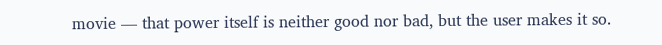movie — that power itself is neither good nor bad, but the user makes it so.